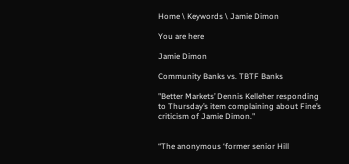Home \ Keywords \ Jamie Dimon

You are here

Jamie Dimon

Community Banks vs. TBTF Banks

"Better Markets’ Dennis Kelleher responding to Thursday’s item complaining about Fine’s criticism of Jamie Dimon."


“The anonymous ‘former senior Hill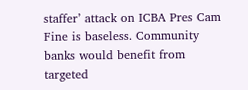staffer’ attack on ICBA Pres Cam Fine is baseless. Community banks would benefit from targeted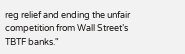reg relief and ending the unfair competition from Wall Street’s TBTF banks."